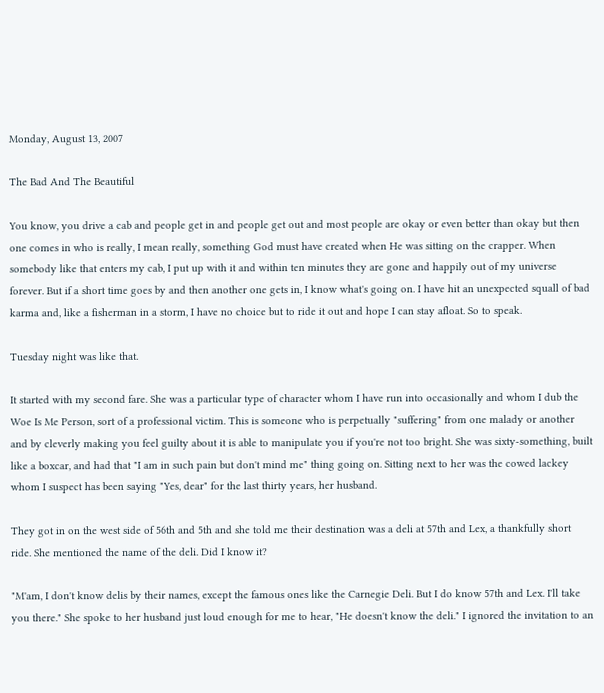Monday, August 13, 2007

The Bad And The Beautiful

You know, you drive a cab and people get in and people get out and most people are okay or even better than okay but then one comes in who is really, I mean really, something God must have created when He was sitting on the crapper. When somebody like that enters my cab, I put up with it and within ten minutes they are gone and happily out of my universe forever. But if a short time goes by and then another one gets in, I know what's going on. I have hit an unexpected squall of bad karma and, like a fisherman in a storm, I have no choice but to ride it out and hope I can stay afloat. So to speak.

Tuesday night was like that.

It started with my second fare. She was a particular type of character whom I have run into occasionally and whom I dub the Woe Is Me Person, sort of a professional victim. This is someone who is perpetually "suffering" from one malady or another and by cleverly making you feel guilty about it is able to manipulate you if you're not too bright. She was sixty-something, built like a boxcar, and had that "I am in such pain but don't mind me" thing going on. Sitting next to her was the cowed lackey whom I suspect has been saying "Yes, dear" for the last thirty years, her husband.

They got in on the west side of 56th and 5th and she told me their destination was a deli at 57th and Lex, a thankfully short ride. She mentioned the name of the deli. Did I know it?

"M'am, I don't know delis by their names, except the famous ones like the Carnegie Deli. But I do know 57th and Lex. I'll take you there." She spoke to her husband just loud enough for me to hear, "He doesn't know the deli." I ignored the invitation to an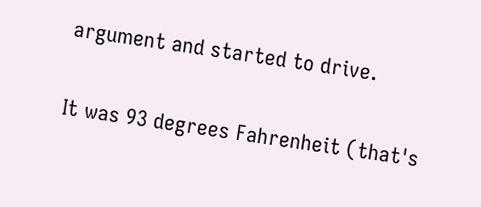argument and started to drive.

It was 93 degrees Fahrenheit (that's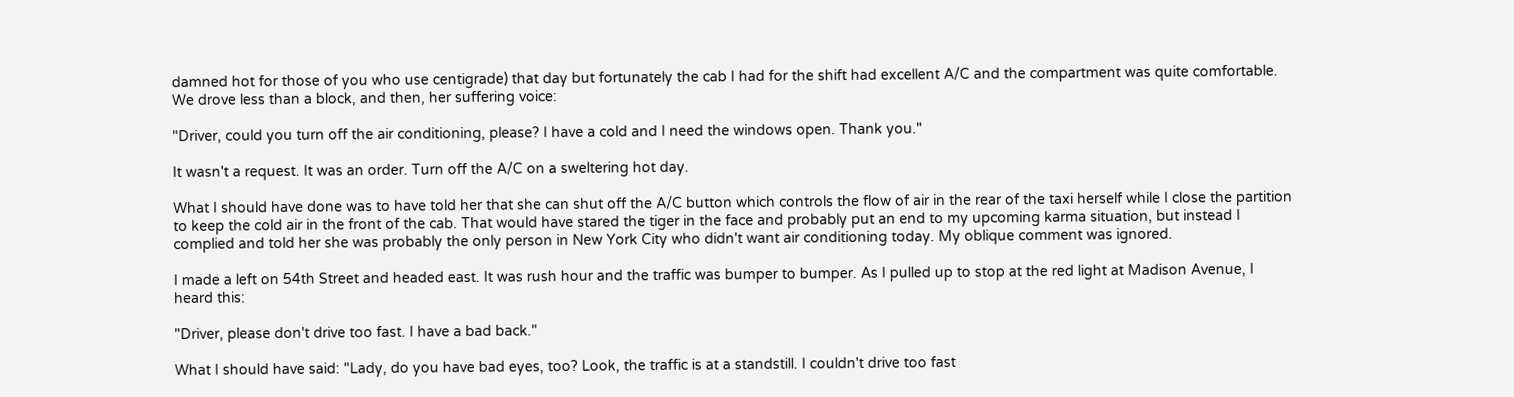damned hot for those of you who use centigrade) that day but fortunately the cab I had for the shift had excellent A/C and the compartment was quite comfortable. We drove less than a block, and then, her suffering voice:

"Driver, could you turn off the air conditioning, please? I have a cold and I need the windows open. Thank you."

It wasn't a request. It was an order. Turn off the A/C on a sweltering hot day.

What I should have done was to have told her that she can shut off the A/C button which controls the flow of air in the rear of the taxi herself while I close the partition to keep the cold air in the front of the cab. That would have stared the tiger in the face and probably put an end to my upcoming karma situation, but instead I complied and told her she was probably the only person in New York City who didn't want air conditioning today. My oblique comment was ignored.

I made a left on 54th Street and headed east. It was rush hour and the traffic was bumper to bumper. As I pulled up to stop at the red light at Madison Avenue, I heard this:

"Driver, please don't drive too fast. I have a bad back."

What I should have said: "Lady, do you have bad eyes, too? Look, the traffic is at a standstill. I couldn't drive too fast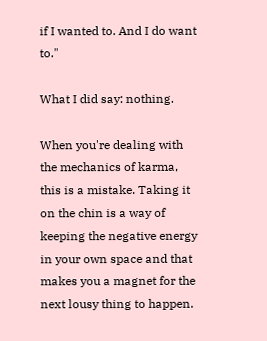if I wanted to. And I do want to."

What I did say: nothing.

When you're dealing with the mechanics of karma, this is a mistake. Taking it on the chin is a way of keeping the negative energy in your own space and that makes you a magnet for the next lousy thing to happen.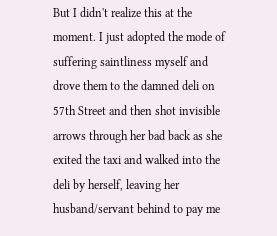But I didn't realize this at the moment. I just adopted the mode of suffering saintliness myself and drove them to the damned deli on 57th Street and then shot invisible arrows through her bad back as she exited the taxi and walked into the deli by herself, leaving her husband/servant behind to pay me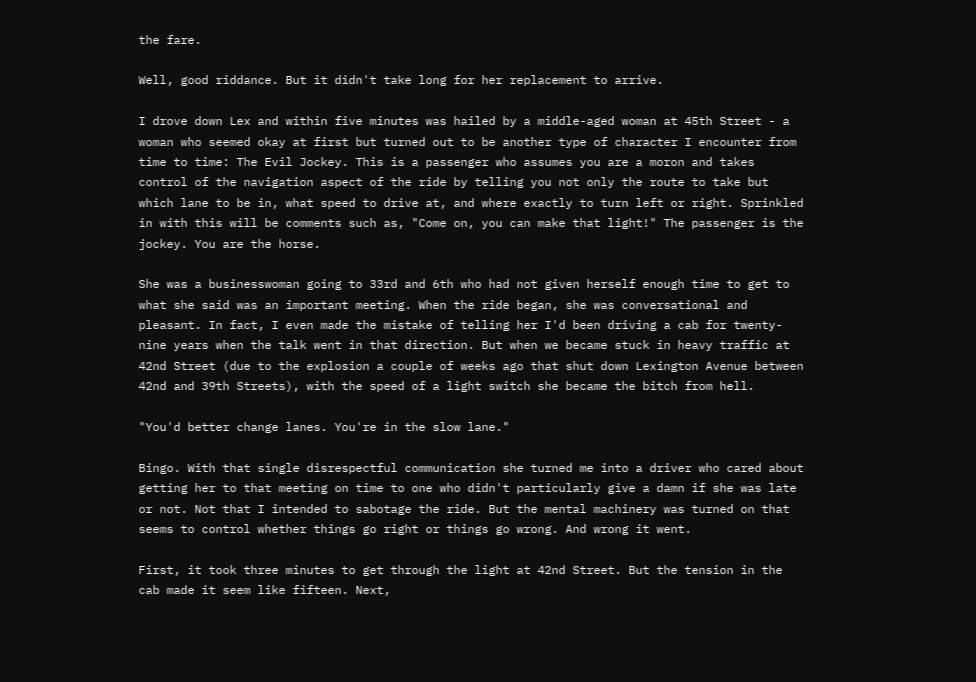the fare.

Well, good riddance. But it didn't take long for her replacement to arrive.

I drove down Lex and within five minutes was hailed by a middle-aged woman at 45th Street - a woman who seemed okay at first but turned out to be another type of character I encounter from time to time: The Evil Jockey. This is a passenger who assumes you are a moron and takes control of the navigation aspect of the ride by telling you not only the route to take but which lane to be in, what speed to drive at, and where exactly to turn left or right. Sprinkled in with this will be comments such as, "Come on, you can make that light!" The passenger is the jockey. You are the horse.

She was a businesswoman going to 33rd and 6th who had not given herself enough time to get to what she said was an important meeting. When the ride began, she was conversational and pleasant. In fact, I even made the mistake of telling her I'd been driving a cab for twenty-nine years when the talk went in that direction. But when we became stuck in heavy traffic at 42nd Street (due to the explosion a couple of weeks ago that shut down Lexington Avenue between 42nd and 39th Streets), with the speed of a light switch she became the bitch from hell.

"You'd better change lanes. You're in the slow lane."

Bingo. With that single disrespectful communication she turned me into a driver who cared about getting her to that meeting on time to one who didn't particularly give a damn if she was late or not. Not that I intended to sabotage the ride. But the mental machinery was turned on that seems to control whether things go right or things go wrong. And wrong it went.

First, it took three minutes to get through the light at 42nd Street. But the tension in the cab made it seem like fifteen. Next,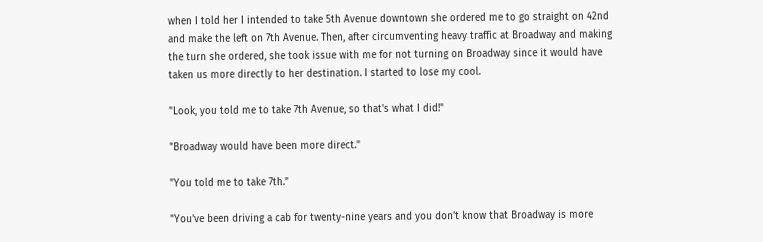when I told her I intended to take 5th Avenue downtown she ordered me to go straight on 42nd and make the left on 7th Avenue. Then, after circumventing heavy traffic at Broadway and making the turn she ordered, she took issue with me for not turning on Broadway since it would have taken us more directly to her destination. I started to lose my cool.

"Look, you told me to take 7th Avenue, so that's what I did!"

"Broadway would have been more direct."

"You told me to take 7th."

"You've been driving a cab for twenty-nine years and you don't know that Broadway is more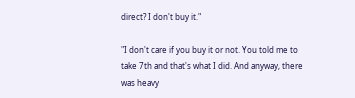direct? I don't buy it."

"I don't care if you buy it or not. You told me to take 7th and that's what I did. And anyway, there was heavy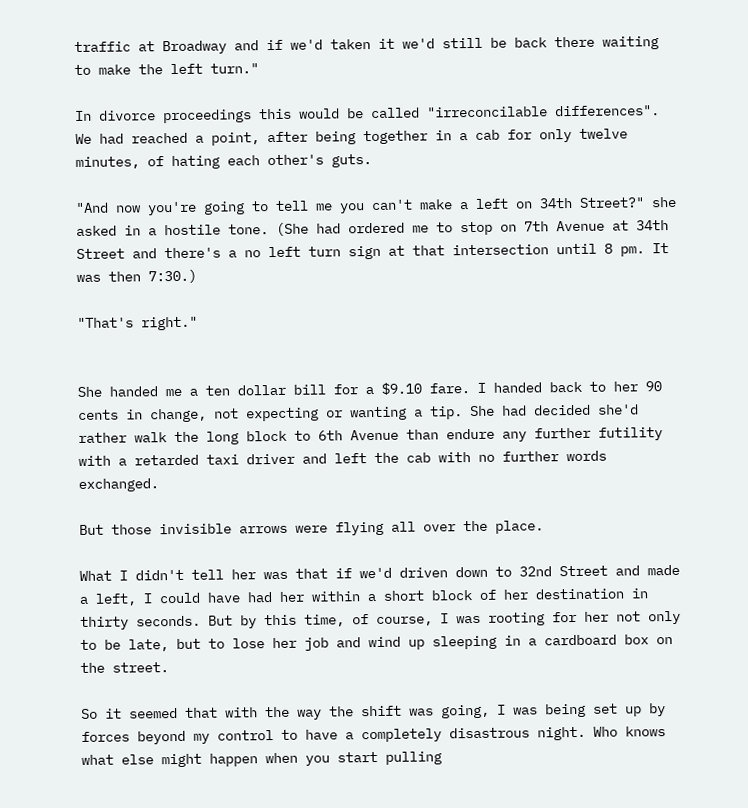traffic at Broadway and if we'd taken it we'd still be back there waiting to make the left turn."

In divorce proceedings this would be called "irreconcilable differences". We had reached a point, after being together in a cab for only twelve minutes, of hating each other's guts.

"And now you're going to tell me you can't make a left on 34th Street?" she asked in a hostile tone. (She had ordered me to stop on 7th Avenue at 34th Street and there's a no left turn sign at that intersection until 8 pm. It was then 7:30.)

"That's right."


She handed me a ten dollar bill for a $9.10 fare. I handed back to her 90 cents in change, not expecting or wanting a tip. She had decided she'd rather walk the long block to 6th Avenue than endure any further futility with a retarded taxi driver and left the cab with no further words exchanged.

But those invisible arrows were flying all over the place.

What I didn't tell her was that if we'd driven down to 32nd Street and made a left, I could have had her within a short block of her destination in thirty seconds. But by this time, of course, I was rooting for her not only to be late, but to lose her job and wind up sleeping in a cardboard box on the street.

So it seemed that with the way the shift was going, I was being set up by forces beyond my control to have a completely disastrous night. Who knows what else might happen when you start pulling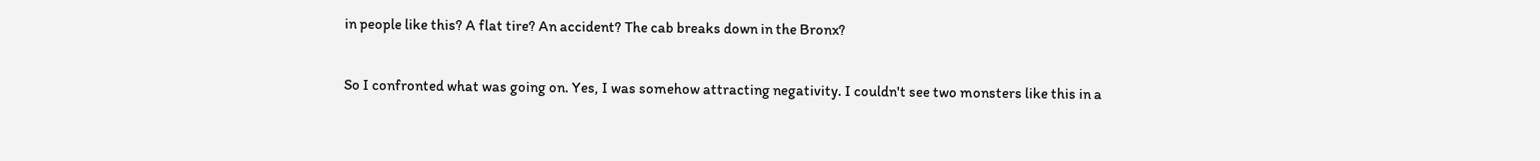in people like this? A flat tire? An accident? The cab breaks down in the Bronx?

So I confronted what was going on. Yes, I was somehow attracting negativity. I couldn't see two monsters like this in a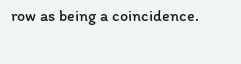row as being a coincidence.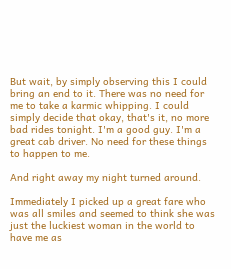But wait, by simply observing this I could bring an end to it. There was no need for me to take a karmic whipping. I could simply decide that okay, that's it, no more bad rides tonight. I'm a good guy. I'm a great cab driver. No need for these things to happen to me.

And right away my night turned around.

Immediately I picked up a great fare who was all smiles and seemed to think she was just the luckiest woman in the world to have me as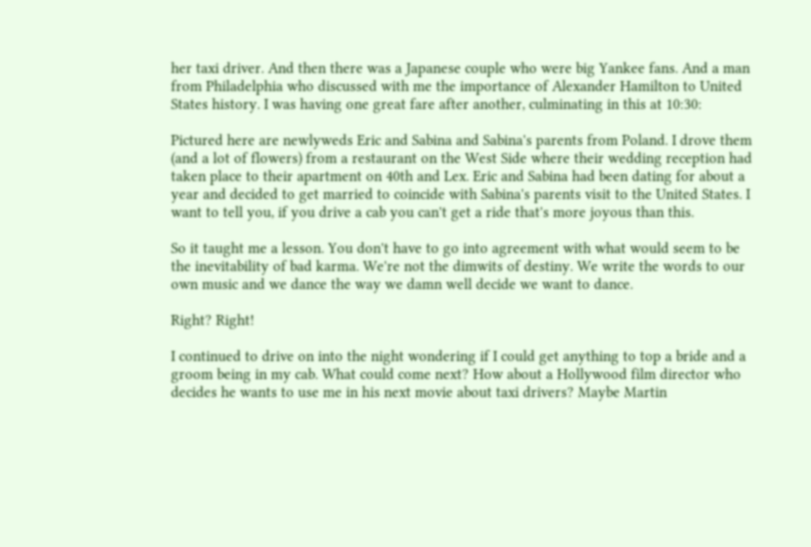her taxi driver. And then there was a Japanese couple who were big Yankee fans. And a man from Philadelphia who discussed with me the importance of Alexander Hamilton to United States history. I was having one great fare after another, culminating in this at 10:30:

Pictured here are newlyweds Eric and Sabina and Sabina's parents from Poland. I drove them (and a lot of flowers) from a restaurant on the West Side where their wedding reception had taken place to their apartment on 40th and Lex. Eric and Sabina had been dating for about a year and decided to get married to coincide with Sabina's parents visit to the United States. I want to tell you, if you drive a cab you can't get a ride that's more joyous than this.

So it taught me a lesson. You don't have to go into agreement with what would seem to be the inevitability of bad karma. We're not the dimwits of destiny. We write the words to our own music and we dance the way we damn well decide we want to dance.

Right? Right!

I continued to drive on into the night wondering if I could get anything to top a bride and a groom being in my cab. What could come next? How about a Hollywood film director who decides he wants to use me in his next movie about taxi drivers? Maybe Martin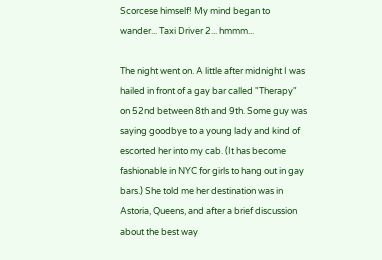Scorcese himself! My mind began to wander... Taxi Driver 2... hmmm...

The night went on. A little after midnight I was hailed in front of a gay bar called "Therapy" on 52nd between 8th and 9th. Some guy was saying goodbye to a young lady and kind of escorted her into my cab. (It has become fashionable in NYC for girls to hang out in gay bars.) She told me her destination was in Astoria, Queens, and after a brief discussion about the best way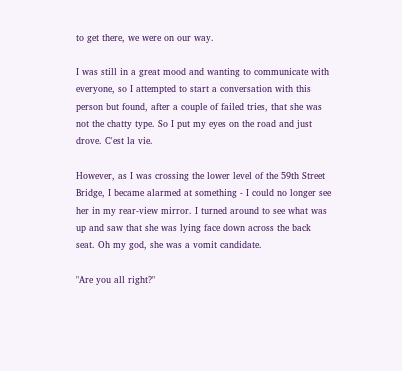to get there, we were on our way.

I was still in a great mood and wanting to communicate with everyone, so I attempted to start a conversation with this person but found, after a couple of failed tries, that she was not the chatty type. So I put my eyes on the road and just drove. C'est la vie.

However, as I was crossing the lower level of the 59th Street Bridge, I became alarmed at something - I could no longer see her in my rear-view mirror. I turned around to see what was up and saw that she was lying face down across the back seat. Oh my god, she was a vomit candidate.

"Are you all right?"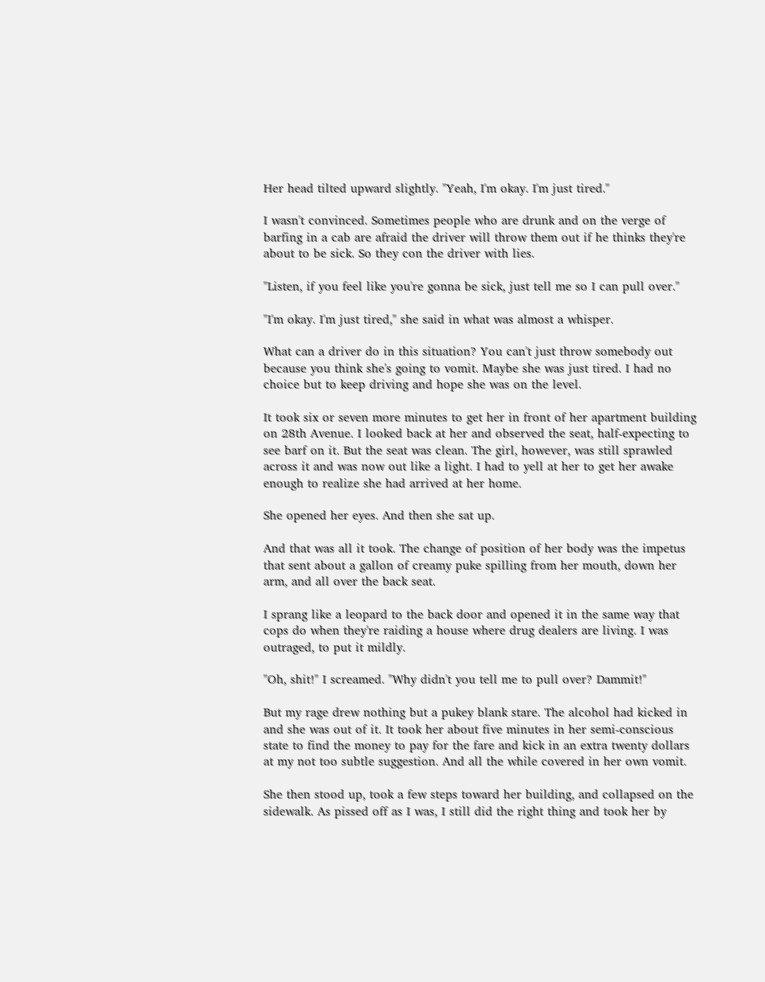Her head tilted upward slightly. "Yeah, I'm okay. I'm just tired."

I wasn't convinced. Sometimes people who are drunk and on the verge of barfing in a cab are afraid the driver will throw them out if he thinks they're about to be sick. So they con the driver with lies.

"Listen, if you feel like you're gonna be sick, just tell me so I can pull over."

"I'm okay. I'm just tired," she said in what was almost a whisper.

What can a driver do in this situation? You can't just throw somebody out because you think she's going to vomit. Maybe she was just tired. I had no choice but to keep driving and hope she was on the level.

It took six or seven more minutes to get her in front of her apartment building on 28th Avenue. I looked back at her and observed the seat, half-expecting to see barf on it. But the seat was clean. The girl, however, was still sprawled across it and was now out like a light. I had to yell at her to get her awake enough to realize she had arrived at her home.

She opened her eyes. And then she sat up.

And that was all it took. The change of position of her body was the impetus that sent about a gallon of creamy puke spilling from her mouth, down her arm, and all over the back seat.

I sprang like a leopard to the back door and opened it in the same way that cops do when they're raiding a house where drug dealers are living. I was outraged, to put it mildly.

"Oh, shit!" I screamed. "Why didn't you tell me to pull over? Dammit!"

But my rage drew nothing but a pukey blank stare. The alcohol had kicked in and she was out of it. It took her about five minutes in her semi-conscious state to find the money to pay for the fare and kick in an extra twenty dollars at my not too subtle suggestion. And all the while covered in her own vomit.

She then stood up, took a few steps toward her building, and collapsed on the sidewalk. As pissed off as I was, I still did the right thing and took her by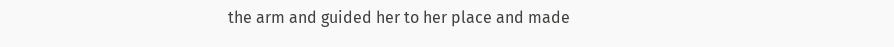the arm and guided her to her place and made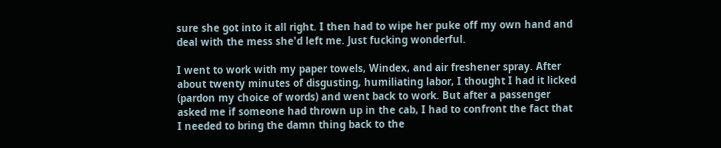sure she got into it all right. I then had to wipe her puke off my own hand and deal with the mess she'd left me. Just fucking wonderful.

I went to work with my paper towels, Windex, and air freshener spray. After about twenty minutes of disgusting, humiliating labor, I thought I had it licked (pardon my choice of words) and went back to work. But after a passenger asked me if someone had thrown up in the cab, I had to confront the fact that I needed to bring the damn thing back to the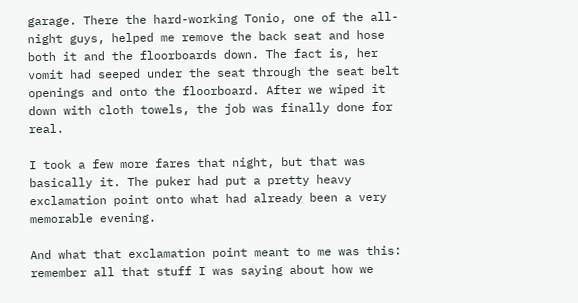garage. There the hard-working Tonio, one of the all-night guys, helped me remove the back seat and hose both it and the floorboards down. The fact is, her vomit had seeped under the seat through the seat belt openings and onto the floorboard. After we wiped it down with cloth towels, the job was finally done for real.

I took a few more fares that night, but that was basically it. The puker had put a pretty heavy exclamation point onto what had already been a very memorable evening.

And what that exclamation point meant to me was this: remember all that stuff I was saying about how we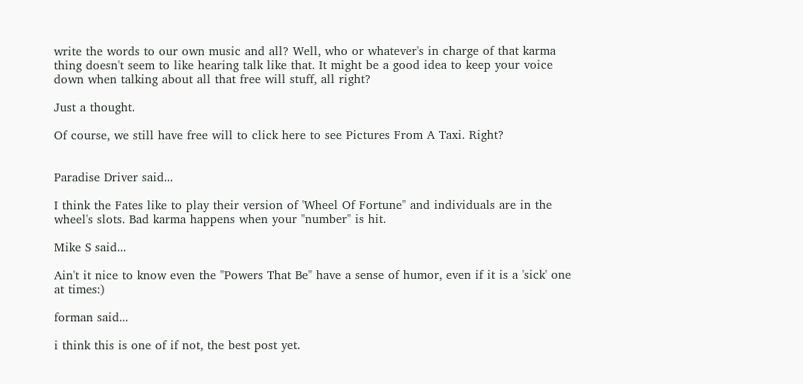write the words to our own music and all? Well, who or whatever's in charge of that karma thing doesn't seem to like hearing talk like that. It might be a good idea to keep your voice down when talking about all that free will stuff, all right?

Just a thought.

Of course, we still have free will to click here to see Pictures From A Taxi. Right?


Paradise Driver said...

I think the Fates like to play their version of 'Wheel Of Fortune" and individuals are in the wheel's slots. Bad karma happens when your "number" is hit.

Mike S said...

Ain't it nice to know even the "Powers That Be" have a sense of humor, even if it is a 'sick' one at times:)

forman said...

i think this is one of if not, the best post yet.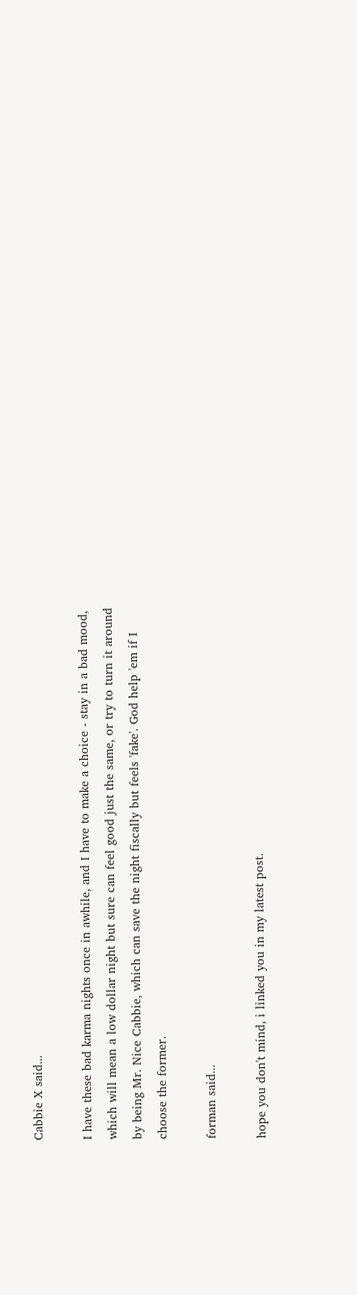Cabbie X said...

I have these bad karma nights once in awhile, and I have to make a choice - stay in a bad mood, which will mean a low dollar night but sure can feel good just the same, or try to turn it around by being Mr. Nice Cabbie, which can save the night fiscally but feels 'fake'. God help 'em if I choose the former.

forman said...

hope you don't mind, i linked you in my latest post.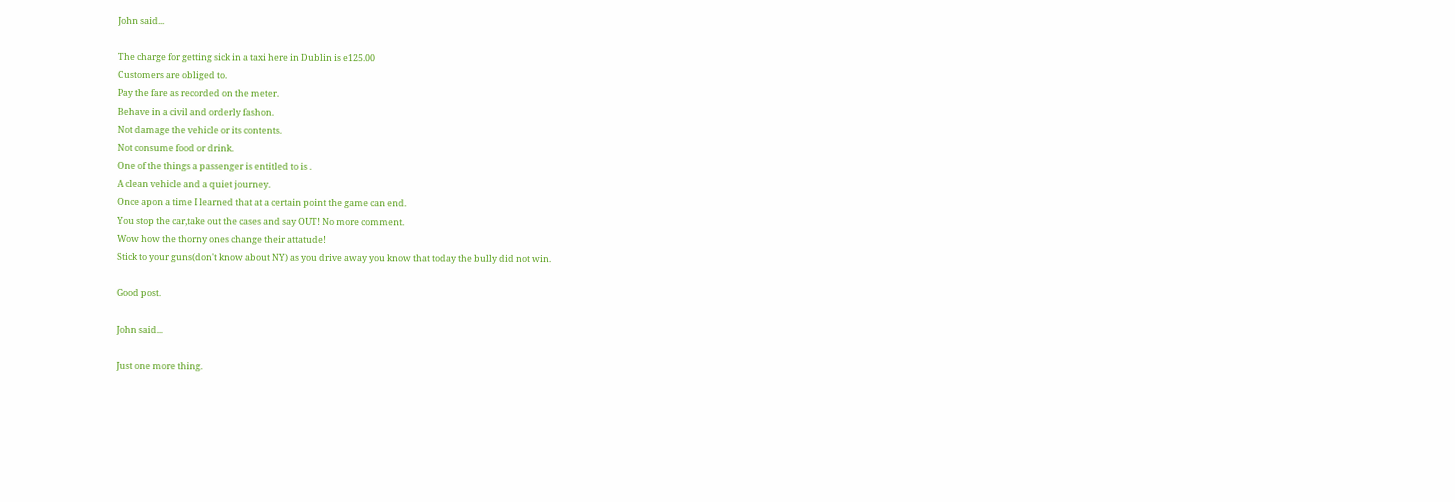John said...

The charge for getting sick in a taxi here in Dublin is e125.00
Customers are obliged to.
Pay the fare as recorded on the meter.
Behave in a civil and orderly fashon.
Not damage the vehicle or its contents.
Not consume food or drink.
One of the things a passenger is entitled to is .
A clean vehicle and a quiet journey.
Once apon a time I learned that at a certain point the game can end.
You stop the car,take out the cases and say OUT! No more comment.
Wow how the thorny ones change their attatude!
Stick to your guns(don't know about NY) as you drive away you know that today the bully did not win.

Good post.

John said...

Just one more thing.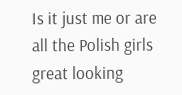Is it just me or are all the Polish girls great looking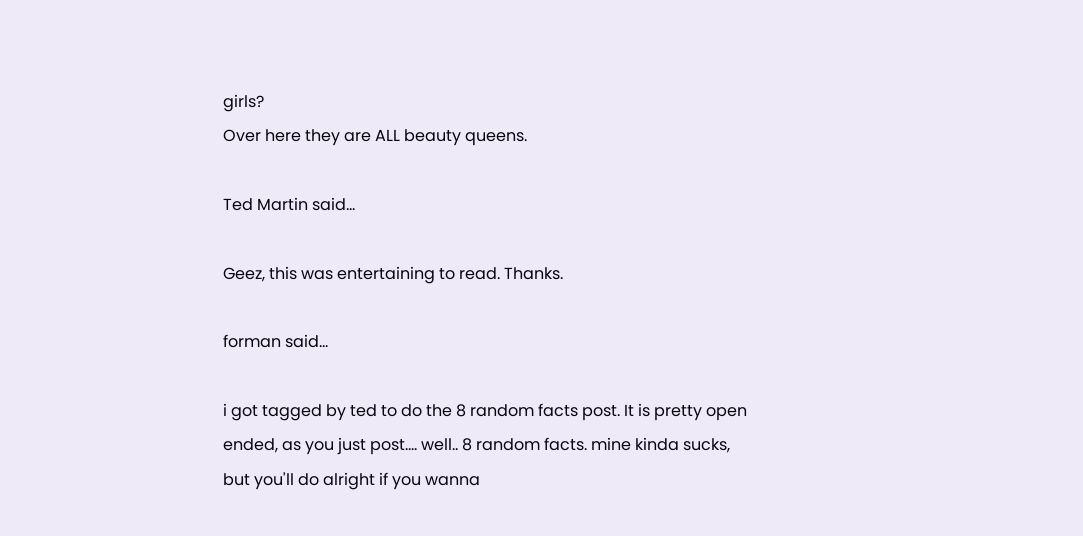girls?
Over here they are ALL beauty queens.

Ted Martin said...

Geez, this was entertaining to read. Thanks.

forman said...

i got tagged by ted to do the 8 random facts post. It is pretty open ended, as you just post.... well.. 8 random facts. mine kinda sucks, but you'll do alright if you wanna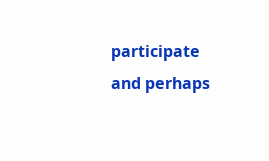participate and perhaps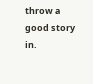throw a good story in.